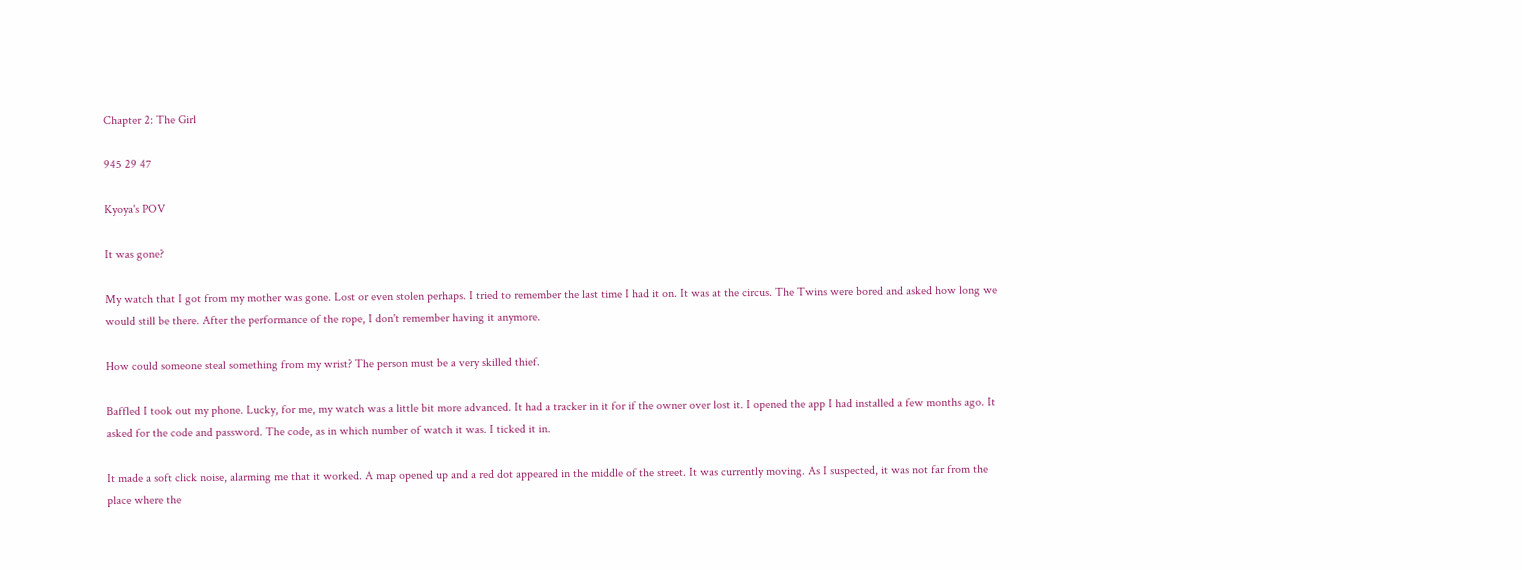Chapter 2: The Girl

945 29 47

Kyoya's POV

It was gone?

My watch that I got from my mother was gone. Lost or even stolen perhaps. I tried to remember the last time I had it on. It was at the circus. The Twins were bored and asked how long we would still be there. After the performance of the rope, I don't remember having it anymore.

How could someone steal something from my wrist? The person must be a very skilled thief.

Baffled I took out my phone. Lucky, for me, my watch was a little bit more advanced. It had a tracker in it for if the owner over lost it. I opened the app I had installed a few months ago. It asked for the code and password. The code, as in which number of watch it was. I ticked it in.

It made a soft click noise, alarming me that it worked. A map opened up and a red dot appeared in the middle of the street. It was currently moving. As I suspected, it was not far from the place where the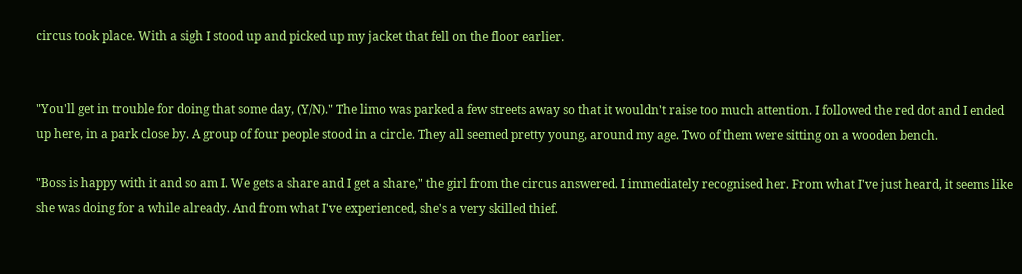circus took place. With a sigh I stood up and picked up my jacket that fell on the floor earlier.


"You'll get in trouble for doing that some day, (Y/N)." The limo was parked a few streets away so that it wouldn't raise too much attention. I followed the red dot and I ended up here, in a park close by. A group of four people stood in a circle. They all seemed pretty young, around my age. Two of them were sitting on a wooden bench.

"Boss is happy with it and so am I. We gets a share and I get a share," the girl from the circus answered. I immediately recognised her. From what I've just heard, it seems like she was doing for a while already. And from what I've experienced, she's a very skilled thief.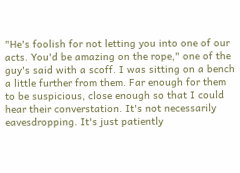"He's foolish for not letting you into one of our acts. You'd be amazing on the rope," one of the guy's said with a scoff. I was sitting on a bench a little further from them. Far enough for them to be suspicious, close enough so that I could hear their converstation. It's not necessarily eavesdropping. It's just patiently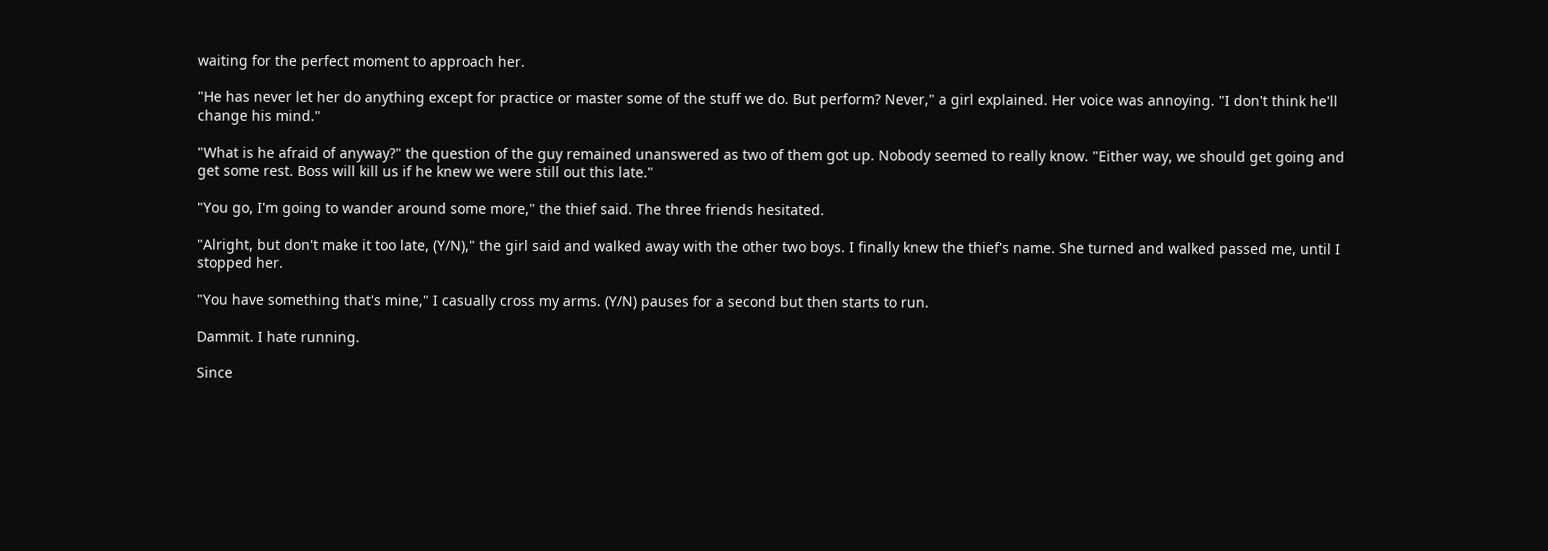waiting for the perfect moment to approach her.

"He has never let her do anything except for practice or master some of the stuff we do. But perform? Never," a girl explained. Her voice was annoying. "I don't think he'll change his mind."

"What is he afraid of anyway?" the question of the guy remained unanswered as two of them got up. Nobody seemed to really know. "Either way, we should get going and get some rest. Boss will kill us if he knew we were still out this late."

"You go, I'm going to wander around some more," the thief said. The three friends hesitated.

"Alright, but don't make it too late, (Y/N)," the girl said and walked away with the other two boys. I finally knew the thief's name. She turned and walked passed me, until I stopped her.

"You have something that's mine," I casually cross my arms. (Y/N) pauses for a second but then starts to run.

Dammit. I hate running.

Since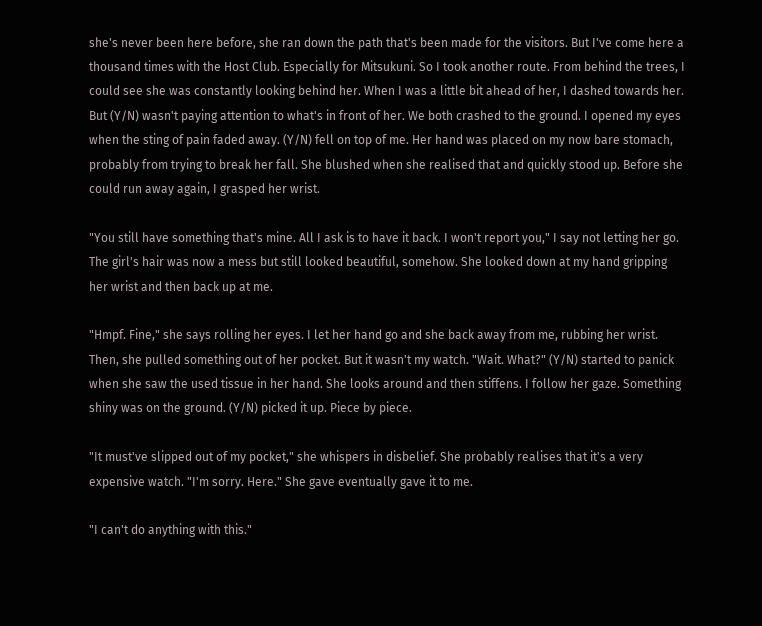she's never been here before, she ran down the path that's been made for the visitors. But I've come here a thousand times with the Host Club. Especially for Mitsukuni. So I took another route. From behind the trees, I could see she was constantly looking behind her. When I was a little bit ahead of her, I dashed towards her. But (Y/N) wasn't paying attention to what's in front of her. We both crashed to the ground. I opened my eyes when the sting of pain faded away. (Y/N) fell on top of me. Her hand was placed on my now bare stomach, probably from trying to break her fall. She blushed when she realised that and quickly stood up. Before she could run away again, I grasped her wrist.

"You still have something that's mine. All I ask is to have it back. I won't report you," I say not letting her go. The girl's hair was now a mess but still looked beautiful, somehow. She looked down at my hand gripping her wrist and then back up at me.

"Hmpf. Fine," she says rolling her eyes. I let her hand go and she back away from me, rubbing her wrist. Then, she pulled something out of her pocket. But it wasn't my watch. "Wait. What?" (Y/N) started to panick when she saw the used tissue in her hand. She looks around and then stiffens. I follow her gaze. Something shiny was on the ground. (Y/N) picked it up. Piece by piece.

"It must've slipped out of my pocket," she whispers in disbelief. She probably realises that it's a very expensive watch. "I'm sorry. Here." She gave eventually gave it to me.

"I can't do anything with this."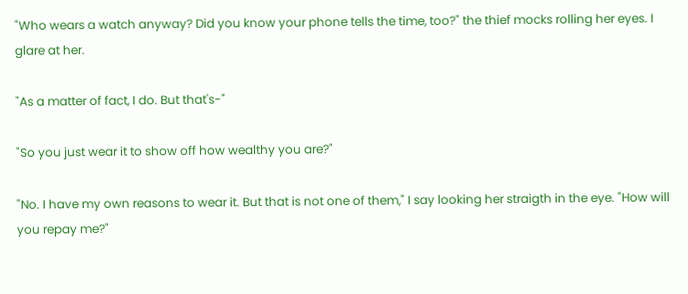"Who wears a watch anyway? Did you know your phone tells the time, too?" the thief mocks rolling her eyes. I glare at her.

"As a matter of fact, I do. But that's-"

"So you just wear it to show off how wealthy you are?"

"No. I have my own reasons to wear it. But that is not one of them," I say looking her straigth in the eye. "How will you repay me?"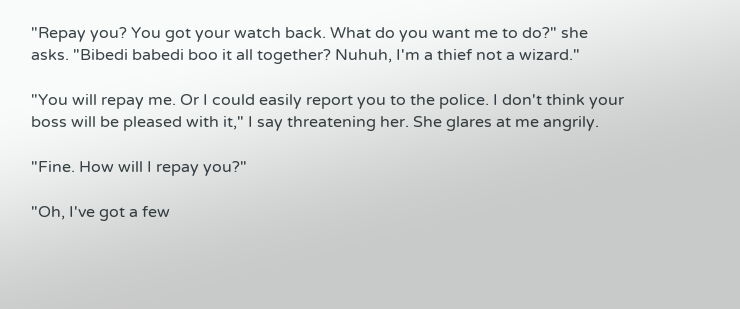"Repay you? You got your watch back. What do you want me to do?" she asks. "Bibedi babedi boo it all together? Nuhuh, I'm a thief not a wizard."

"You will repay me. Or I could easily report you to the police. I don't think your boss will be pleased with it," I say threatening her. She glares at me angrily.

"Fine. How will I repay you?"

"Oh, I've got a few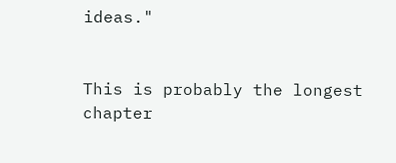ideas."


This is probably the longest chapter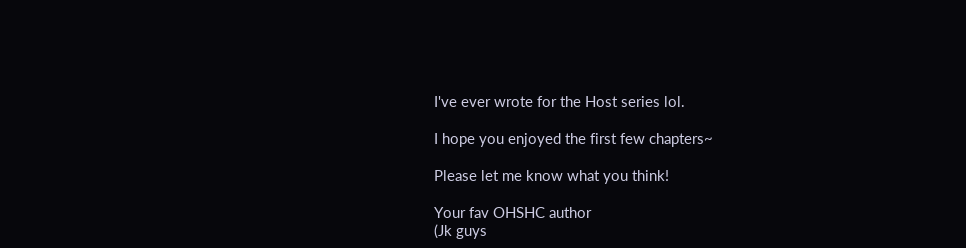I've ever wrote for the Host series lol.

I hope you enjoyed the first few chapters~

Please let me know what you think!

Your fav OHSHC author
(Jk guys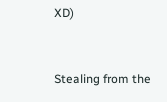XD)


Stealing from the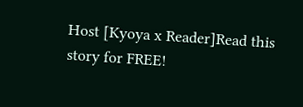Host [Kyoya x Reader]Read this story for FREE!